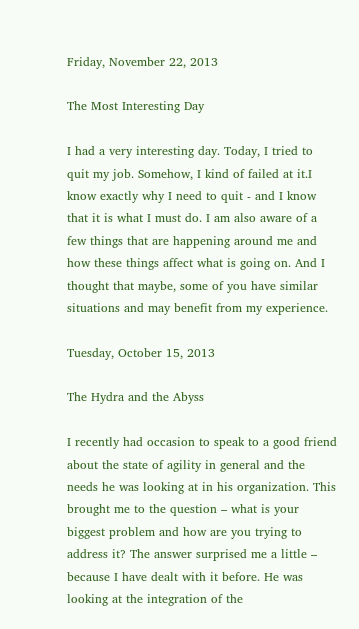Friday, November 22, 2013

The Most Interesting Day

I had a very interesting day. Today, I tried to quit my job. Somehow, I kind of failed at it.I know exactly why I need to quit - and I know that it is what I must do. I am also aware of a few things that are happening around me and how these things affect what is going on. And I thought that maybe, some of you have similar situations and may benefit from my experience.

Tuesday, October 15, 2013

The Hydra and the Abyss

I recently had occasion to speak to a good friend about the state of agility in general and the needs he was looking at in his organization. This brought me to the question – what is your biggest problem and how are you trying to address it? The answer surprised me a little – because I have dealt with it before. He was looking at the integration of the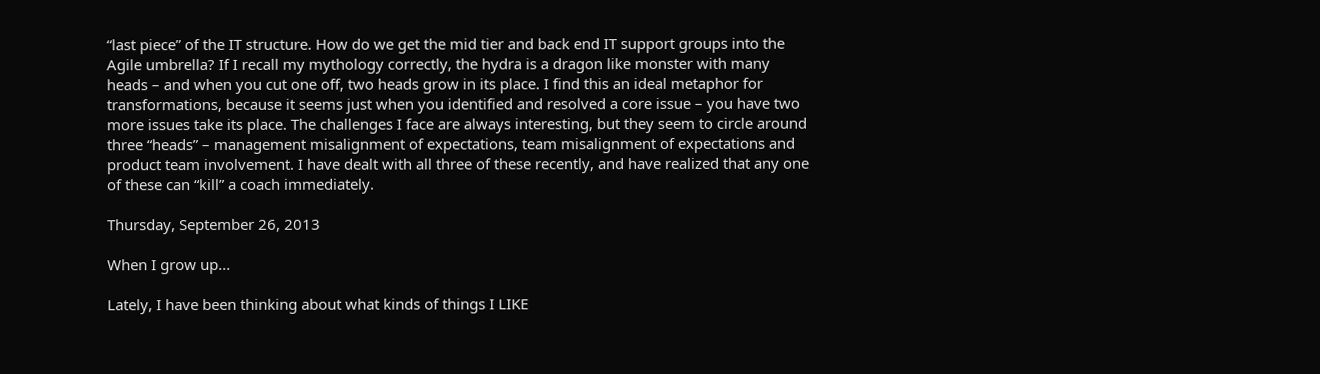“last piece” of the IT structure. How do we get the mid tier and back end IT support groups into the Agile umbrella? If I recall my mythology correctly, the hydra is a dragon like monster with many heads – and when you cut one off, two heads grow in its place. I find this an ideal metaphor for transformations, because it seems just when you identified and resolved a core issue – you have two more issues take its place. The challenges I face are always interesting, but they seem to circle around three “heads” – management misalignment of expectations, team misalignment of expectations and product team involvement. I have dealt with all three of these recently, and have realized that any one of these can “kill” a coach immediately.

Thursday, September 26, 2013

When I grow up...

Lately, I have been thinking about what kinds of things I LIKE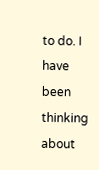to do. I have been thinking about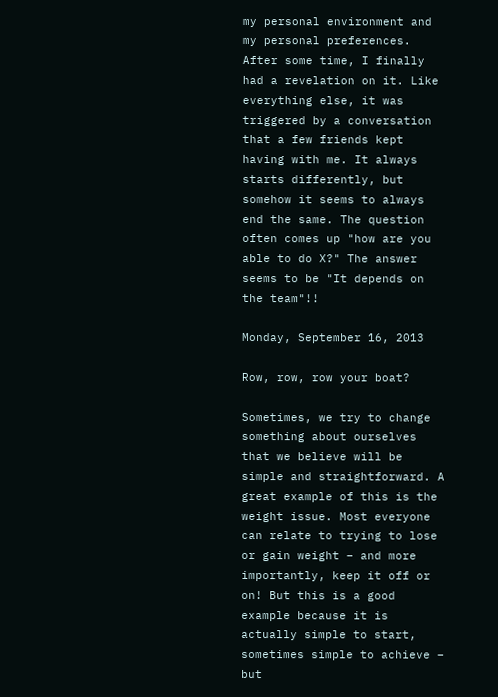my personal environment and my personal preferences. After some time, I finally had a revelation on it. Like everything else, it was triggered by a conversation that a few friends kept having with me. It always starts differently, but somehow it seems to always end the same. The question often comes up "how are you able to do X?" The answer seems to be "It depends on the team"!!

Monday, September 16, 2013

Row, row, row your boat?

Sometimes, we try to change something about ourselves that we believe will be simple and straightforward. A great example of this is the weight issue. Most everyone can relate to trying to lose or gain weight – and more importantly, keep it off or on! But this is a good example because it is actually simple to start, sometimes simple to achieve – but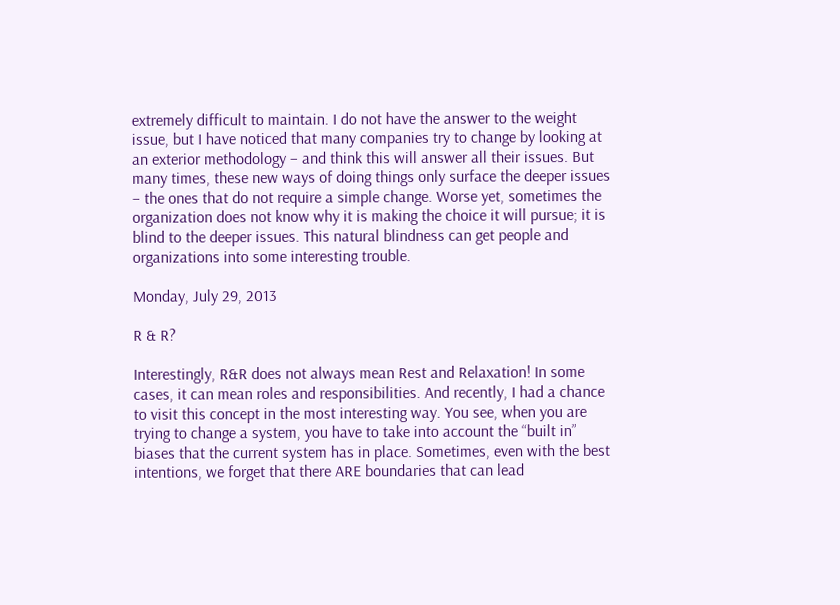extremely difficult to maintain. I do not have the answer to the weight issue, but I have noticed that many companies try to change by looking at an exterior methodology – and think this will answer all their issues. But many times, these new ways of doing things only surface the deeper issues – the ones that do not require a simple change. Worse yet, sometimes the organization does not know why it is making the choice it will pursue; it is blind to the deeper issues. This natural blindness can get people and organizations into some interesting trouble.

Monday, July 29, 2013

R & R?

Interestingly, R&R does not always mean Rest and Relaxation! In some cases, it can mean roles and responsibilities. And recently, I had a chance to visit this concept in the most interesting way. You see, when you are trying to change a system, you have to take into account the “built in” biases that the current system has in place. Sometimes, even with the best intentions, we forget that there ARE boundaries that can lead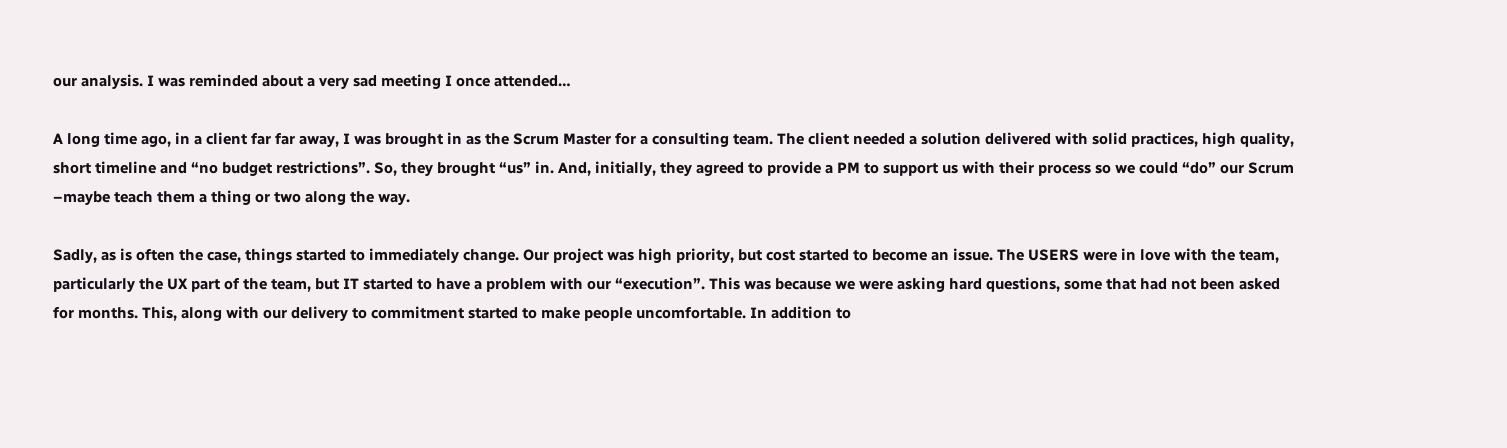our analysis. I was reminded about a very sad meeting I once attended…

A long time ago, in a client far far away, I was brought in as the Scrum Master for a consulting team. The client needed a solution delivered with solid practices, high quality, short timeline and “no budget restrictions”. So, they brought “us” in. And, initially, they agreed to provide a PM to support us with their process so we could “do” our Scrum –maybe teach them a thing or two along the way.

Sadly, as is often the case, things started to immediately change. Our project was high priority, but cost started to become an issue. The USERS were in love with the team, particularly the UX part of the team, but IT started to have a problem with our “execution”. This was because we were asking hard questions, some that had not been asked for months. This, along with our delivery to commitment started to make people uncomfortable. In addition to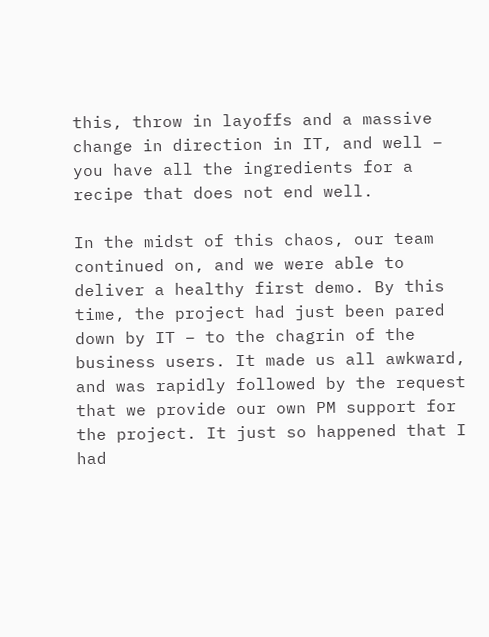this, throw in layoffs and a massive change in direction in IT, and well – you have all the ingredients for a recipe that does not end well.

In the midst of this chaos, our team continued on, and we were able to deliver a healthy first demo. By this time, the project had just been pared down by IT – to the chagrin of the business users. It made us all awkward, and was rapidly followed by the request that we provide our own PM support for the project. It just so happened that I had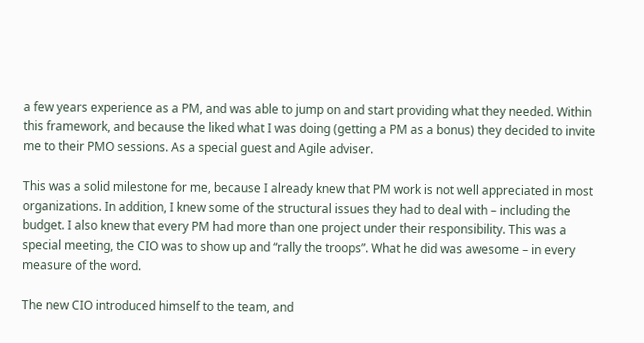a few years experience as a PM, and was able to jump on and start providing what they needed. Within this framework, and because the liked what I was doing (getting a PM as a bonus) they decided to invite me to their PMO sessions. As a special guest and Agile adviser.

This was a solid milestone for me, because I already knew that PM work is not well appreciated in most organizations. In addition, I knew some of the structural issues they had to deal with – including the budget. I also knew that every PM had more than one project under their responsibility. This was a special meeting, the CIO was to show up and “rally the troops”. What he did was awesome – in every measure of the word.

The new CIO introduced himself to the team, and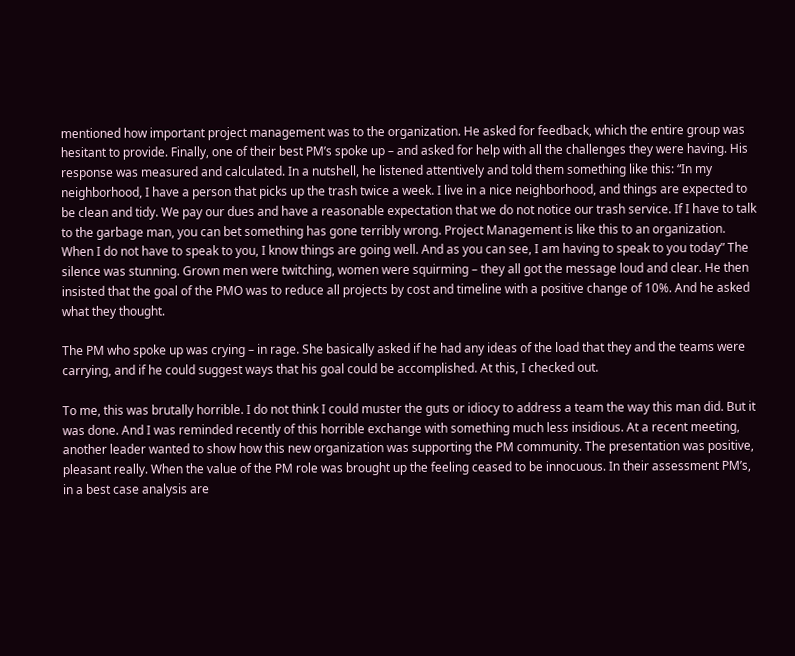mentioned how important project management was to the organization. He asked for feedback, which the entire group was hesitant to provide. Finally, one of their best PM’s spoke up – and asked for help with all the challenges they were having. His response was measured and calculated. In a nutshell, he listened attentively and told them something like this: “In my neighborhood, I have a person that picks up the trash twice a week. I live in a nice neighborhood, and things are expected to be clean and tidy. We pay our dues and have a reasonable expectation that we do not notice our trash service. If I have to talk to the garbage man, you can bet something has gone terribly wrong. Project Management is like this to an organization. When I do not have to speak to you, I know things are going well. And as you can see, I am having to speak to you today” The silence was stunning. Grown men were twitching, women were squirming – they all got the message loud and clear. He then insisted that the goal of the PMO was to reduce all projects by cost and timeline with a positive change of 10%. And he asked what they thought.

The PM who spoke up was crying – in rage. She basically asked if he had any ideas of the load that they and the teams were carrying, and if he could suggest ways that his goal could be accomplished. At this, I checked out.

To me, this was brutally horrible. I do not think I could muster the guts or idiocy to address a team the way this man did. But it was done. And I was reminded recently of this horrible exchange with something much less insidious. At a recent meeting, another leader wanted to show how this new organization was supporting the PM community. The presentation was positive, pleasant really. When the value of the PM role was brought up the feeling ceased to be innocuous. In their assessment PM’s, in a best case analysis are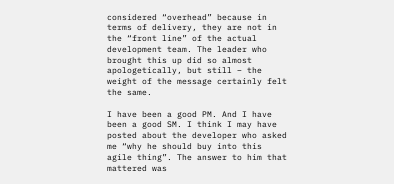considered “overhead” because in terms of delivery, they are not in the “front line” of the actual development team. The leader who brought this up did so almost apologetically, but still – the weight of the message certainly felt the same.

I have been a good PM. And I have been a good SM. I think I may have posted about the developer who asked me “why he should buy into this agile thing”. The answer to him that mattered was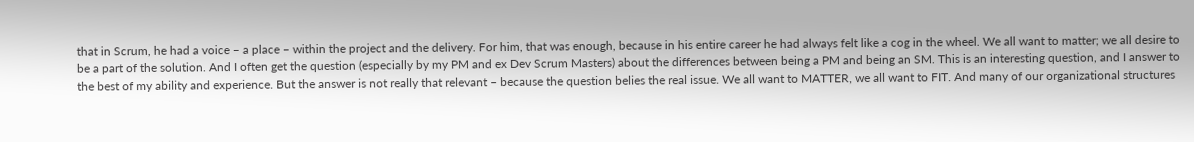that in Scrum, he had a voice – a place – within the project and the delivery. For him, that was enough, because in his entire career he had always felt like a cog in the wheel. We all want to matter; we all desire to be a part of the solution. And I often get the question (especially by my PM and ex Dev Scrum Masters) about the differences between being a PM and being an SM. This is an interesting question, and I answer to the best of my ability and experience. But the answer is not really that relevant – because the question belies the real issue. We all want to MATTER, we all want to FIT. And many of our organizational structures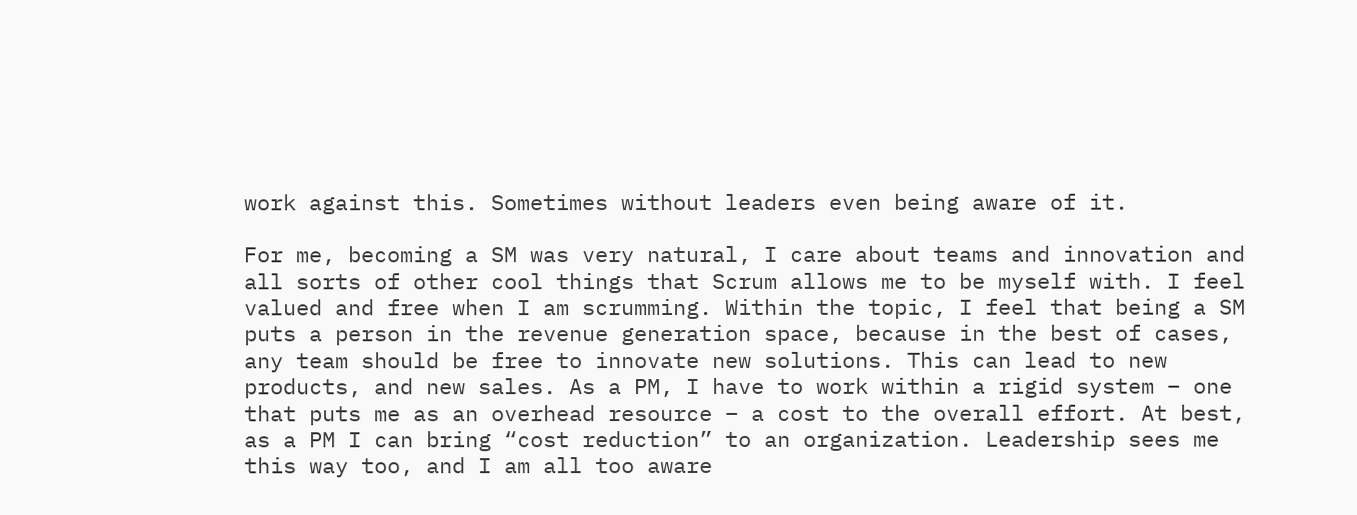work against this. Sometimes without leaders even being aware of it.

For me, becoming a SM was very natural, I care about teams and innovation and all sorts of other cool things that Scrum allows me to be myself with. I feel valued and free when I am scrumming. Within the topic, I feel that being a SM puts a person in the revenue generation space, because in the best of cases, any team should be free to innovate new solutions. This can lead to new products, and new sales. As a PM, I have to work within a rigid system – one that puts me as an overhead resource – a cost to the overall effort. At best, as a PM I can bring “cost reduction” to an organization. Leadership sees me this way too, and I am all too aware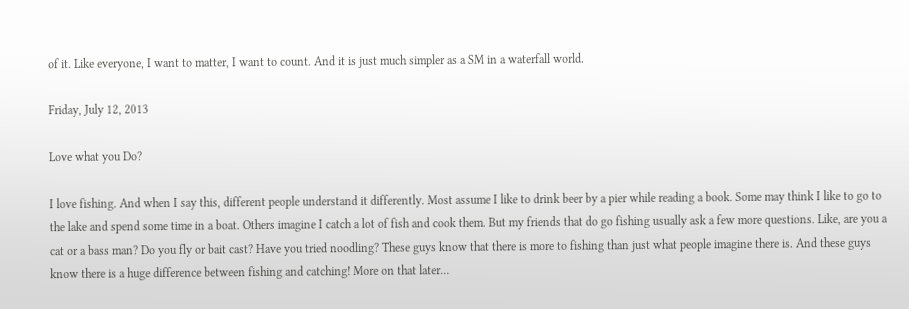of it. Like everyone, I want to matter, I want to count. And it is just much simpler as a SM in a waterfall world.

Friday, July 12, 2013

Love what you Do?

I love fishing. And when I say this, different people understand it differently. Most assume I like to drink beer by a pier while reading a book. Some may think I like to go to the lake and spend some time in a boat. Others imagine I catch a lot of fish and cook them. But my friends that do go fishing usually ask a few more questions. Like, are you a cat or a bass man? Do you fly or bait cast? Have you tried noodling? These guys know that there is more to fishing than just what people imagine there is. And these guys know there is a huge difference between fishing and catching! More on that later…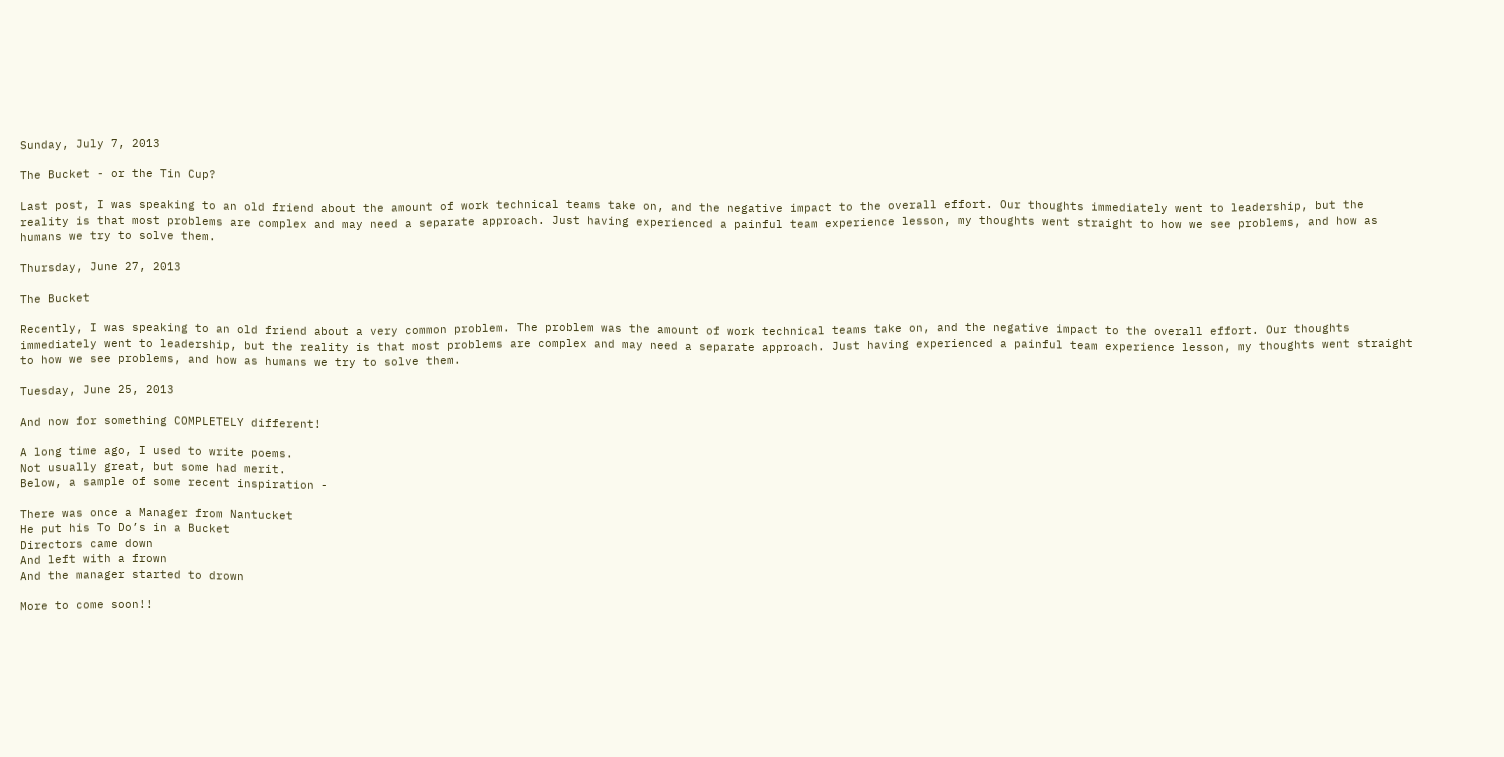Sunday, July 7, 2013

The Bucket - or the Tin Cup?

Last post, I was speaking to an old friend about the amount of work technical teams take on, and the negative impact to the overall effort. Our thoughts immediately went to leadership, but the reality is that most problems are complex and may need a separate approach. Just having experienced a painful team experience lesson, my thoughts went straight to how we see problems, and how as humans we try to solve them.

Thursday, June 27, 2013

The Bucket

Recently, I was speaking to an old friend about a very common problem. The problem was the amount of work technical teams take on, and the negative impact to the overall effort. Our thoughts immediately went to leadership, but the reality is that most problems are complex and may need a separate approach. Just having experienced a painful team experience lesson, my thoughts went straight to how we see problems, and how as humans we try to solve them.

Tuesday, June 25, 2013

And now for something COMPLETELY different!

A long time ago, I used to write poems.
Not usually great, but some had merit.
Below, a sample of some recent inspiration -

There was once a Manager from Nantucket
He put his To Do’s in a Bucket
Directors came down
And left with a frown
And the manager started to drown

More to come soon!!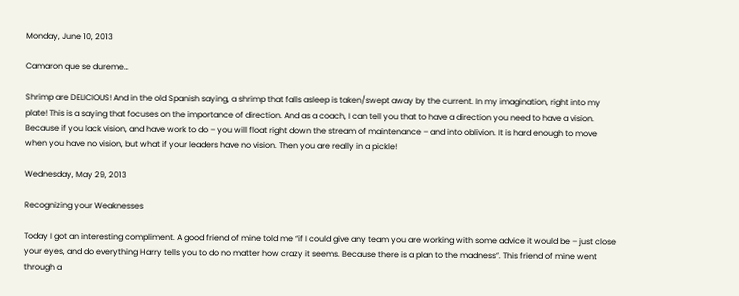Monday, June 10, 2013

Camaron que se dureme…

Shrimp are DELICIOUS! And in the old Spanish saying, a shrimp that falls asleep is taken/swept away by the current. In my imagination, right into my plate! This is a saying that focuses on the importance of direction. And as a coach, I can tell you that to have a direction you need to have a vision. Because if you lack vision, and have work to do – you will float right down the stream of maintenance – and into oblivion. It is hard enough to move when you have no vision, but what if your leaders have no vision. Then you are really in a pickle!

Wednesday, May 29, 2013

Recognizing your Weaknesses

Today I got an interesting compliment. A good friend of mine told me “if I could give any team you are working with some advice it would be – just close your eyes, and do everything Harry tells you to do no matter how crazy it seems. Because there is a plan to the madness”. This friend of mine went through a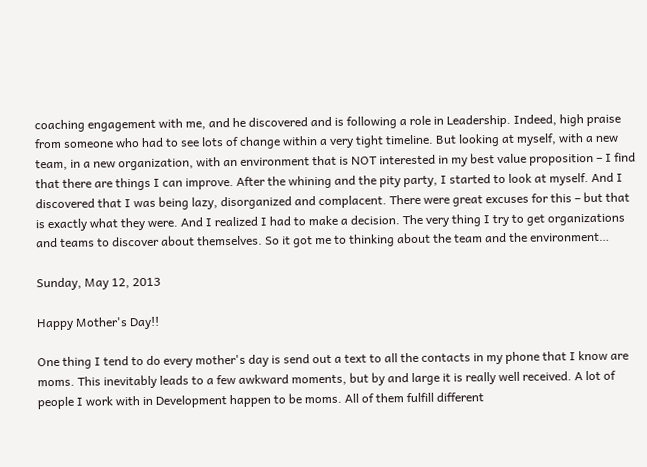coaching engagement with me, and he discovered and is following a role in Leadership. Indeed, high praise from someone who had to see lots of change within a very tight timeline. But looking at myself, with a new team, in a new organization, with an environment that is NOT interested in my best value proposition – I find that there are things I can improve. After the whining and the pity party, I started to look at myself. And I discovered that I was being lazy, disorganized and complacent. There were great excuses for this – but that is exactly what they were. And I realized I had to make a decision. The very thing I try to get organizations and teams to discover about themselves. So it got me to thinking about the team and the environment…

Sunday, May 12, 2013

Happy Mother's Day!!

One thing I tend to do every mother's day is send out a text to all the contacts in my phone that I know are moms. This inevitably leads to a few awkward moments, but by and large it is really well received. A lot of people I work with in Development happen to be moms. All of them fulfill different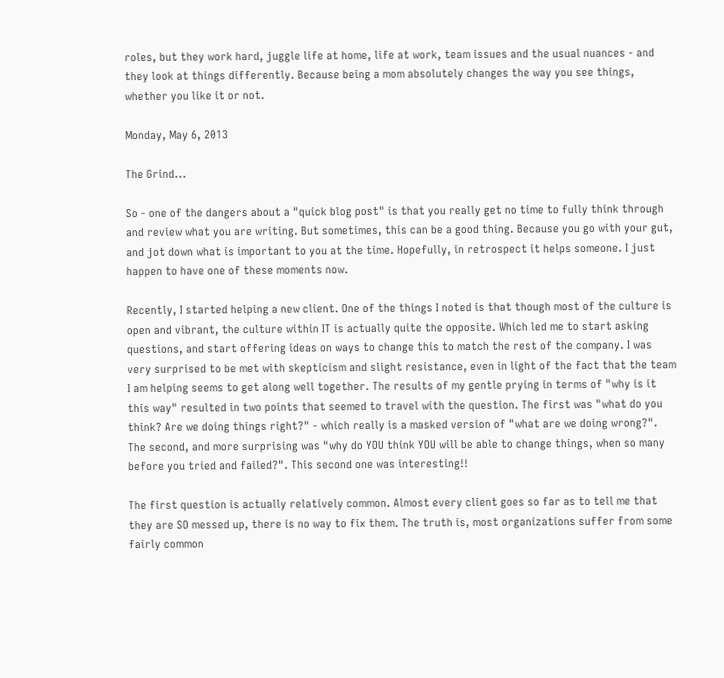roles, but they work hard, juggle life at home, life at work, team issues and the usual nuances - and they look at things differently. Because being a mom absolutely changes the way you see things, whether you like it or not.

Monday, May 6, 2013

The Grind...

So - one of the dangers about a "quick blog post" is that you really get no time to fully think through and review what you are writing. But sometimes, this can be a good thing. Because you go with your gut, and jot down what is important to you at the time. Hopefully, in retrospect it helps someone. I just happen to have one of these moments now.

Recently, I started helping a new client. One of the things I noted is that though most of the culture is open and vibrant, the culture within IT is actually quite the opposite. Which led me to start asking questions, and start offering ideas on ways to change this to match the rest of the company. I was very surprised to be met with skepticism and slight resistance, even in light of the fact that the team I am helping seems to get along well together. The results of my gentle prying in terms of "why is it this way" resulted in two points that seemed to travel with the question. The first was "what do you think? Are we doing things right?" - which really is a masked version of "what are we doing wrong?". The second, and more surprising was "why do YOU think YOU will be able to change things, when so many before you tried and failed?". This second one was interesting!!

The first question is actually relatively common. Almost every client goes so far as to tell me that they are SO messed up, there is no way to fix them. The truth is, most organizations suffer from some fairly common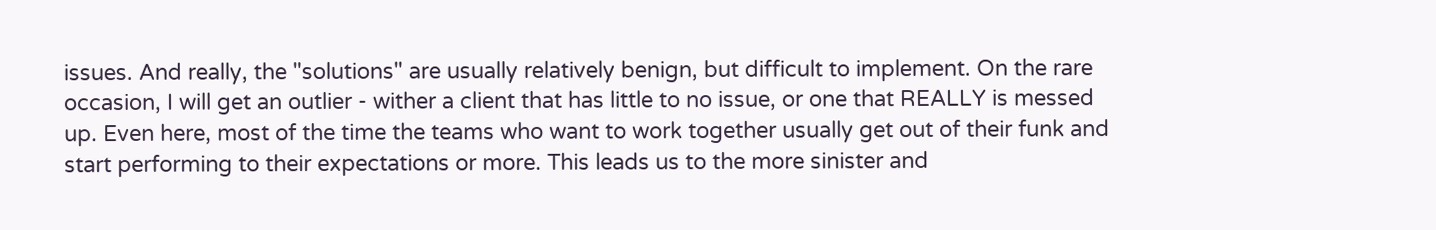issues. And really, the "solutions" are usually relatively benign, but difficult to implement. On the rare occasion, I will get an outlier - wither a client that has little to no issue, or one that REALLY is messed up. Even here, most of the time the teams who want to work together usually get out of their funk and start performing to their expectations or more. This leads us to the more sinister and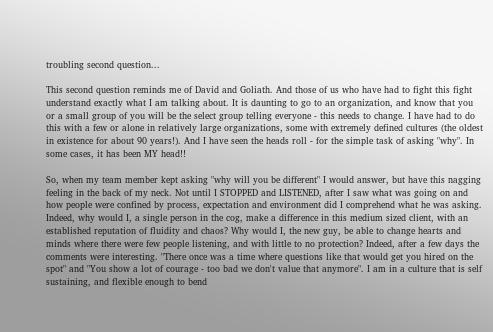troubling second question...

This second question reminds me of David and Goliath. And those of us who have had to fight this fight understand exactly what I am talking about. It is daunting to go to an organization, and know that you or a small group of you will be the select group telling everyone - this needs to change. I have had to do this with a few or alone in relatively large organizations, some with extremely defined cultures (the oldest in existence for about 90 years!). And I have seen the heads roll - for the simple task of asking "why". In some cases, it has been MY head!!

So, when my team member kept asking "why will you be different" I would answer, but have this nagging feeling in the back of my neck. Not until I STOPPED and LISTENED, after I saw what was going on and how people were confined by process, expectation and environment did I comprehend what he was asking. Indeed, why would I, a single person in the cog, make a difference in this medium sized client, with an established reputation of fluidity and chaos? Why would I, the new guy, be able to change hearts and minds where there were few people listening, and with little to no protection? Indeed, after a few days the comments were interesting. "There once was a time where questions like that would get you hired on the spot" and "You show a lot of courage - too bad we don't value that anymore". I am in a culture that is self sustaining, and flexible enough to bend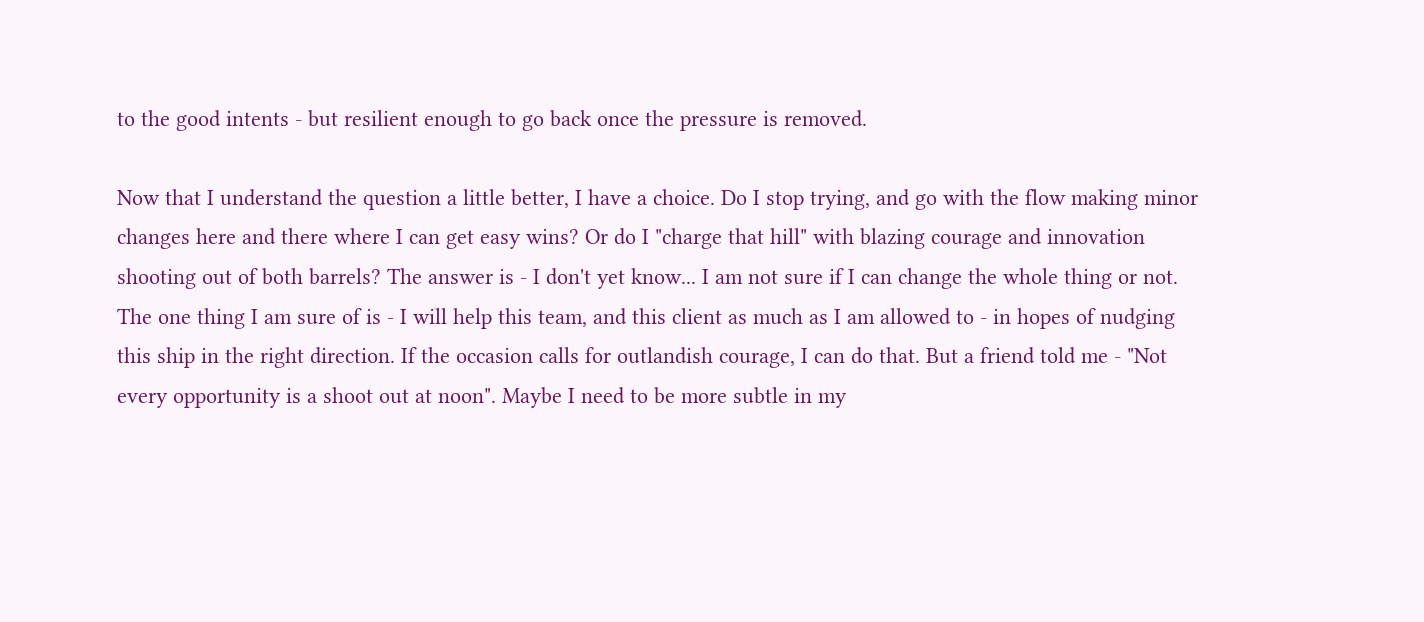to the good intents - but resilient enough to go back once the pressure is removed.

Now that I understand the question a little better, I have a choice. Do I stop trying, and go with the flow making minor changes here and there where I can get easy wins? Or do I "charge that hill" with blazing courage and innovation shooting out of both barrels? The answer is - I don't yet know... I am not sure if I can change the whole thing or not. The one thing I am sure of is - I will help this team, and this client as much as I am allowed to - in hopes of nudging this ship in the right direction. If the occasion calls for outlandish courage, I can do that. But a friend told me - "Not every opportunity is a shoot out at noon". Maybe I need to be more subtle in my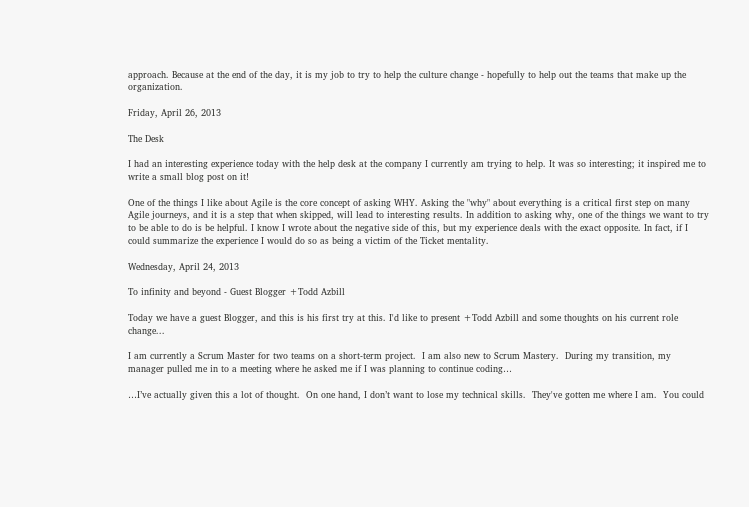approach. Because at the end of the day, it is my job to try to help the culture change - hopefully to help out the teams that make up the organization.

Friday, April 26, 2013

The Desk

I had an interesting experience today with the help desk at the company I currently am trying to help. It was so interesting; it inspired me to write a small blog post on it!

One of the things I like about Agile is the core concept of asking WHY. Asking the "why" about everything is a critical first step on many Agile journeys, and it is a step that when skipped, will lead to interesting results. In addition to asking why, one of the things we want to try to be able to do is be helpful. I know I wrote about the negative side of this, but my experience deals with the exact opposite. In fact, if I could summarize the experience I would do so as being a victim of the Ticket mentality.

Wednesday, April 24, 2013

To infinity and beyond - Guest Blogger +Todd Azbill

Today we have a guest Blogger, and this is his first try at this. I'd like to present +Todd Azbill and some thoughts on his current role change...

I am currently a Scrum Master for two teams on a short-term project.  I am also new to Scrum Mastery.  During my transition, my manager pulled me in to a meeting where he asked me if I was planning to continue coding…

…I’ve actually given this a lot of thought.  On one hand, I don’t want to lose my technical skills.  They've gotten me where I am.  You could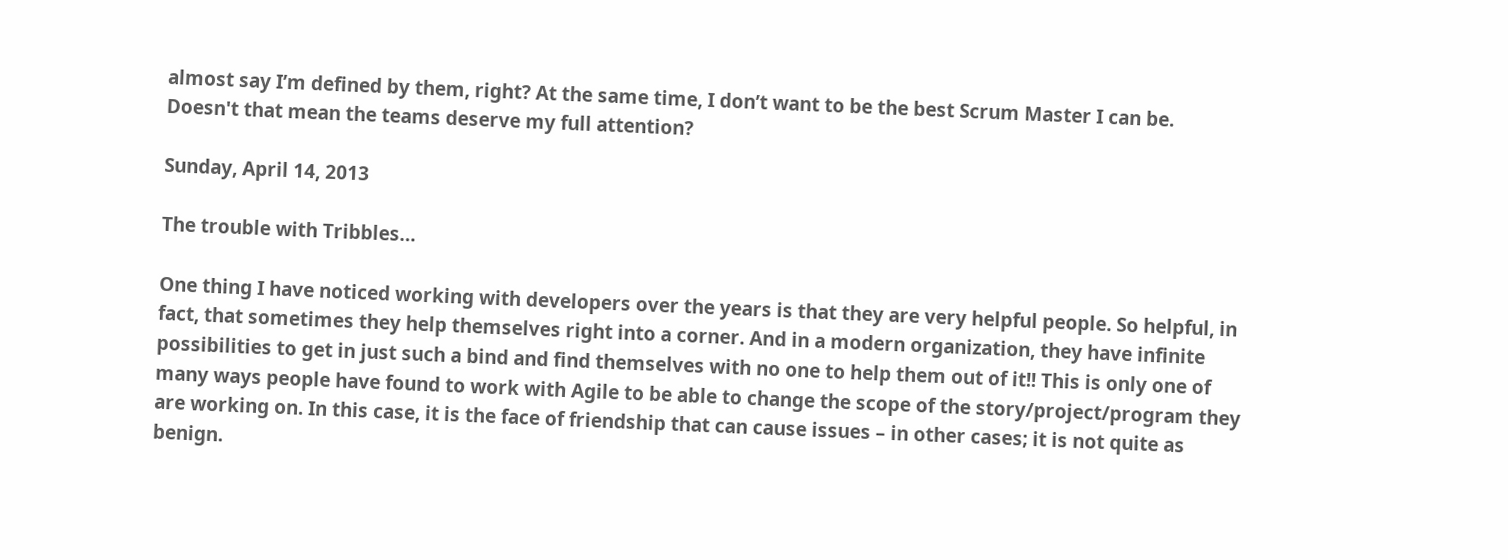almost say I’m defined by them, right? At the same time, I don’t want to be the best Scrum Master I can be.  Doesn't that mean the teams deserve my full attention?

Sunday, April 14, 2013

The trouble with Tribbles…

One thing I have noticed working with developers over the years is that they are very helpful people. So helpful, in fact, that sometimes they help themselves right into a corner. And in a modern organization, they have infinite possibilities to get in just such a bind and find themselves with no one to help them out of it!! This is only one of many ways people have found to work with Agile to be able to change the scope of the story/project/program they are working on. In this case, it is the face of friendship that can cause issues – in other cases; it is not quite as benign.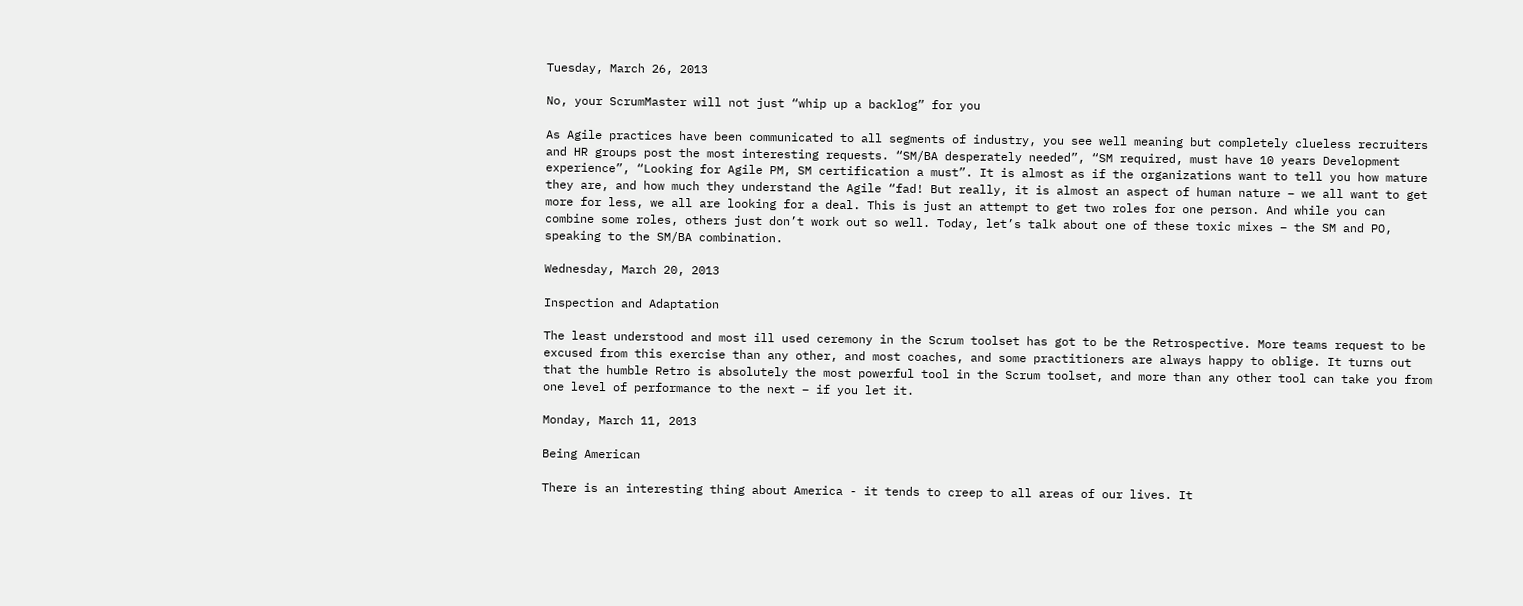Tuesday, March 26, 2013

No, your ScrumMaster will not just “whip up a backlog” for you

As Agile practices have been communicated to all segments of industry, you see well meaning but completely clueless recruiters and HR groups post the most interesting requests. “SM/BA desperately needed”, “SM required, must have 10 years Development experience”, “Looking for Agile PM, SM certification a must”. It is almost as if the organizations want to tell you how mature they are, and how much they understand the Agile “fad! But really, it is almost an aspect of human nature – we all want to get more for less, we all are looking for a deal. This is just an attempt to get two roles for one person. And while you can combine some roles, others just don’t work out so well. Today, let’s talk about one of these toxic mixes – the SM and PO, speaking to the SM/BA combination.

Wednesday, March 20, 2013

Inspection and Adaptation

The least understood and most ill used ceremony in the Scrum toolset has got to be the Retrospective. More teams request to be excused from this exercise than any other, and most coaches, and some practitioners are always happy to oblige. It turns out that the humble Retro is absolutely the most powerful tool in the Scrum toolset, and more than any other tool can take you from one level of performance to the next – if you let it.

Monday, March 11, 2013

Being American

There is an interesting thing about America - it tends to creep to all areas of our lives. It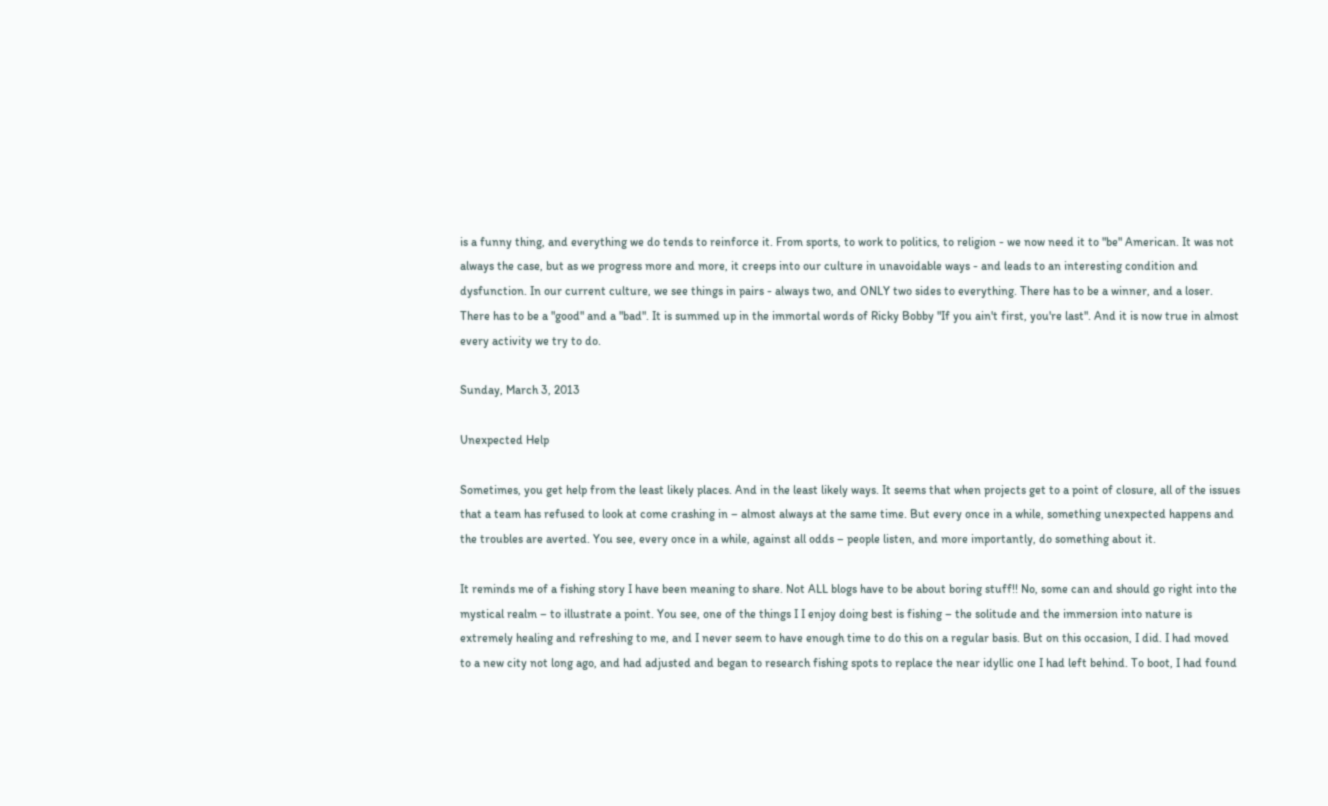is a funny thing, and everything we do tends to reinforce it. From sports, to work to politics, to religion - we now need it to "be" American. It was not always the case, but as we progress more and more, it creeps into our culture in unavoidable ways - and leads to an interesting condition and dysfunction. In our current culture, we see things in pairs - always two, and ONLY two sides to everything. There has to be a winner, and a loser. There has to be a "good" and a "bad". It is summed up in the immortal words of Ricky Bobby "If you ain't first, you're last". And it is now true in almost every activity we try to do.

Sunday, March 3, 2013

Unexpected Help

Sometimes, you get help from the least likely places. And in the least likely ways. It seems that when projects get to a point of closure, all of the issues that a team has refused to look at come crashing in – almost always at the same time. But every once in a while, something unexpected happens and the troubles are averted. You see, every once in a while, against all odds – people listen, and more importantly, do something about it.

It reminds me of a fishing story I have been meaning to share. Not ALL blogs have to be about boring stuff!! No, some can and should go right into the mystical realm – to illustrate a point. You see, one of the things I I enjoy doing best is fishing – the solitude and the immersion into nature is extremely healing and refreshing to me, and I never seem to have enough time to do this on a regular basis. But on this occasion, I did. I had moved to a new city not long ago, and had adjusted and began to research fishing spots to replace the near idyllic one I had left behind. To boot, I had found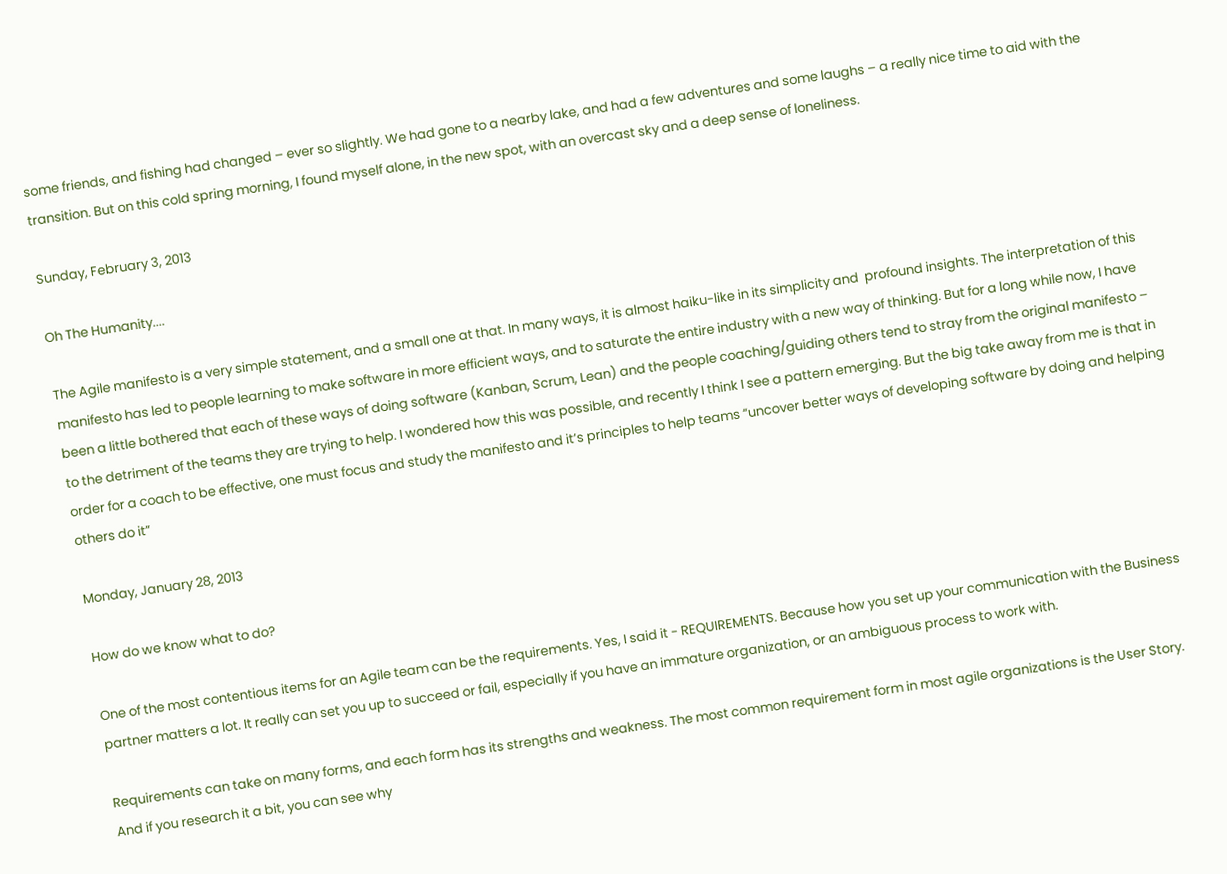some friends, and fishing had changed – ever so slightly. We had gone to a nearby lake, and had a few adventures and some laughs – a really nice time to aid with the transition. But on this cold spring morning, I found myself alone, in the new spot, with an overcast sky and a deep sense of loneliness.

Sunday, February 3, 2013

Oh The Humanity....

The Agile manifesto is a very simple statement, and a small one at that. In many ways, it is almost haiku-like in its simplicity and  profound insights. The interpretation of this manifesto has led to people learning to make software in more efficient ways, and to saturate the entire industry with a new way of thinking. But for a long while now, I have been a little bothered that each of these ways of doing software (Kanban, Scrum, Lean) and the people coaching/guiding others tend to stray from the original manifesto – to the detriment of the teams they are trying to help. I wondered how this was possible, and recently I think I see a pattern emerging. But the big take away from me is that in order for a coach to be effective, one must focus and study the manifesto and it’s principles to help teams “uncover better ways of developing software by doing and helping others do it”

Monday, January 28, 2013

How do we know what to do?

One of the most contentious items for an Agile team can be the requirements. Yes, I said it - REQUIREMENTS. Because how you set up your communication with the Business partner matters a lot. It really can set you up to succeed or fail, especially if you have an immature organization, or an ambiguous process to work with.

Requirements can take on many forms, and each form has its strengths and weakness. The most common requirement form in most agile organizations is the User Story. And if you research it a bit, you can see why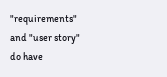"requirements" and "user story" do have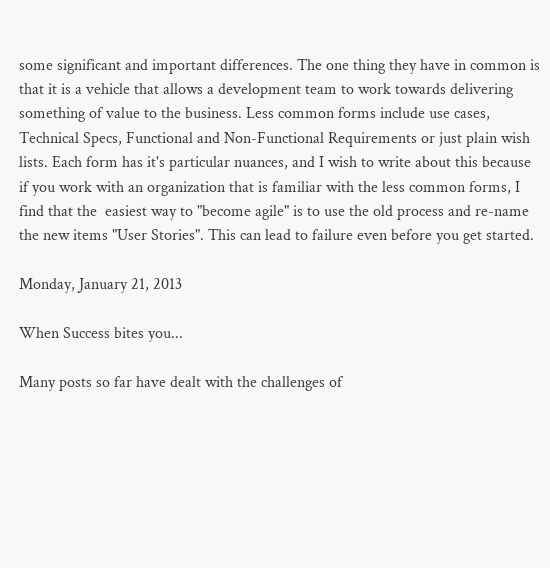some significant and important differences. The one thing they have in common is that it is a vehicle that allows a development team to work towards delivering something of value to the business. Less common forms include use cases, Technical Specs, Functional and Non-Functional Requirements or just plain wish lists. Each form has it's particular nuances, and I wish to write about this because if you work with an organization that is familiar with the less common forms, I find that the  easiest way to "become agile" is to use the old process and re-name the new items "User Stories". This can lead to failure even before you get started.

Monday, January 21, 2013

When Success bites you...

Many posts so far have dealt with the challenges of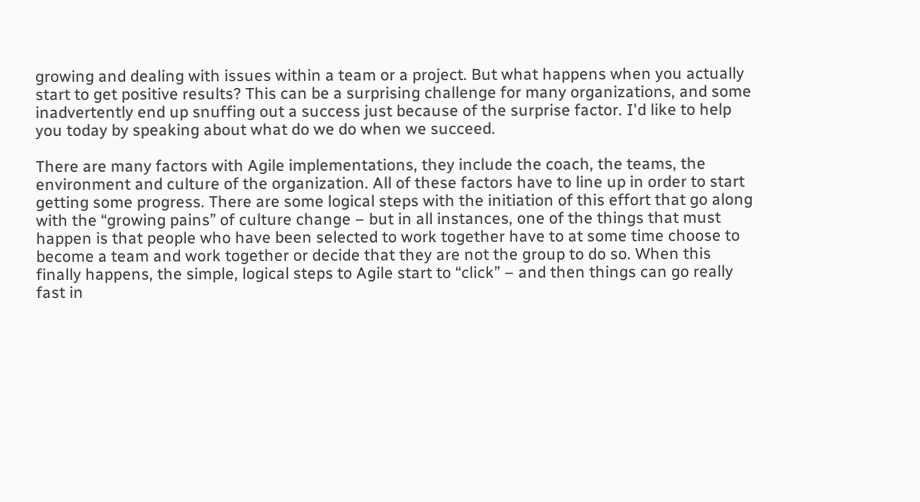growing and dealing with issues within a team or a project. But what happens when you actually start to get positive results? This can be a surprising challenge for many organizations, and some inadvertently end up snuffing out a success just because of the surprise factor. I'd like to help you today by speaking about what do we do when we succeed.

There are many factors with Agile implementations, they include the coach, the teams, the environment and culture of the organization. All of these factors have to line up in order to start getting some progress. There are some logical steps with the initiation of this effort that go along with the “growing pains” of culture change – but in all instances, one of the things that must happen is that people who have been selected to work together have to at some time choose to become a team and work together or decide that they are not the group to do so. When this finally happens, the simple, logical steps to Agile start to “click” – and then things can go really fast in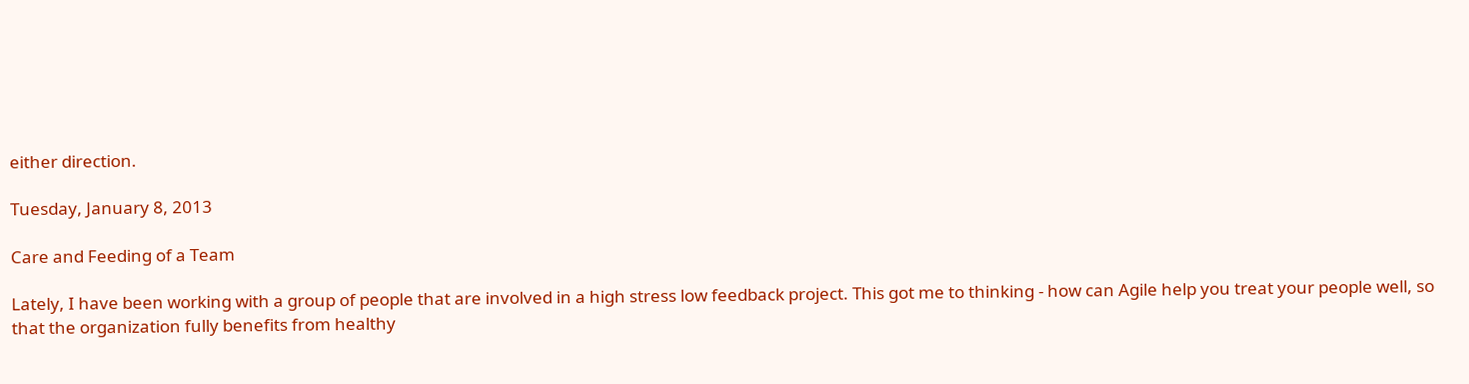either direction.

Tuesday, January 8, 2013

Care and Feeding of a Team

Lately, I have been working with a group of people that are involved in a high stress low feedback project. This got me to thinking - how can Agile help you treat your people well, so that the organization fully benefits from healthy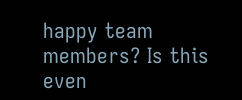happy team members? Is this even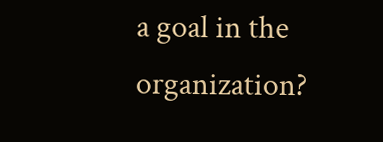a goal in the organization?